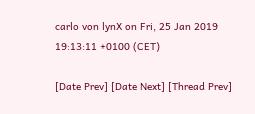carlo von lynX on Fri, 25 Jan 2019 19:13:11 +0100 (CET)

[Date Prev] [Date Next] [Thread Prev]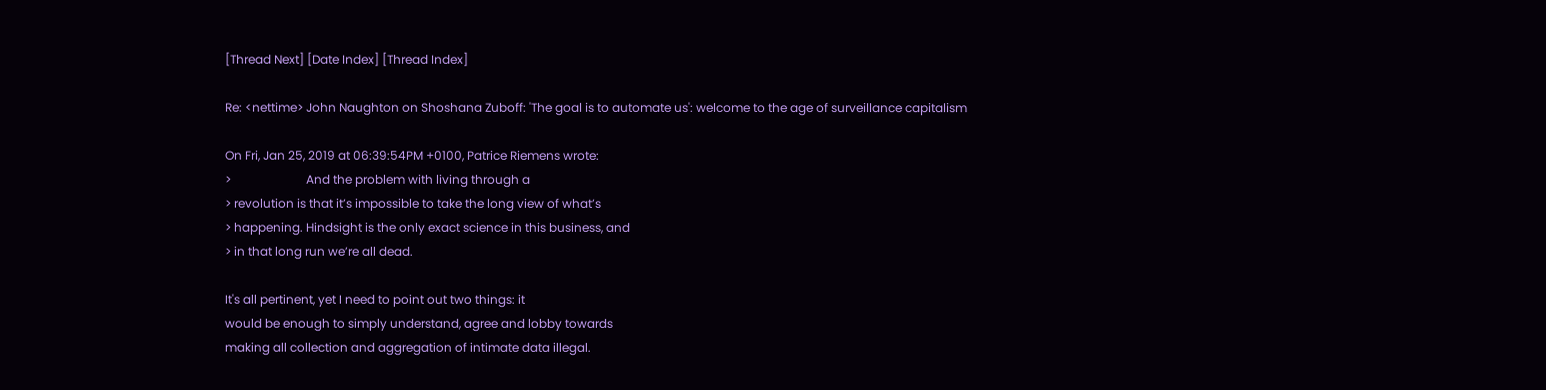[Thread Next] [Date Index] [Thread Index]

Re: <nettime> John Naughton on Shoshana Zuboff: 'The goal is to automate us': welcome to the age of surveillance capitalism

On Fri, Jan 25, 2019 at 06:39:54PM +0100, Patrice Riemens wrote:
>                         And the problem with living through a
> revolution is that it’s impossible to take the long view of what’s
> happening. Hindsight is the only exact science in this business, and
> in that long run we’re all dead.

It's all pertinent, yet I need to point out two things: it
would be enough to simply understand, agree and lobby towards
making all collection and aggregation of intimate data illegal.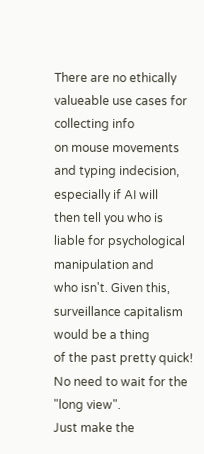There are no ethically valueable use cases for collecting info
on mouse movements and typing indecision, especially if AI will
then tell you who is liable for psychological manipulation and
who isn't. Given this, surveillance capitalism would be a thing
of the past pretty quick! No need to wait for the "long view".
Just make the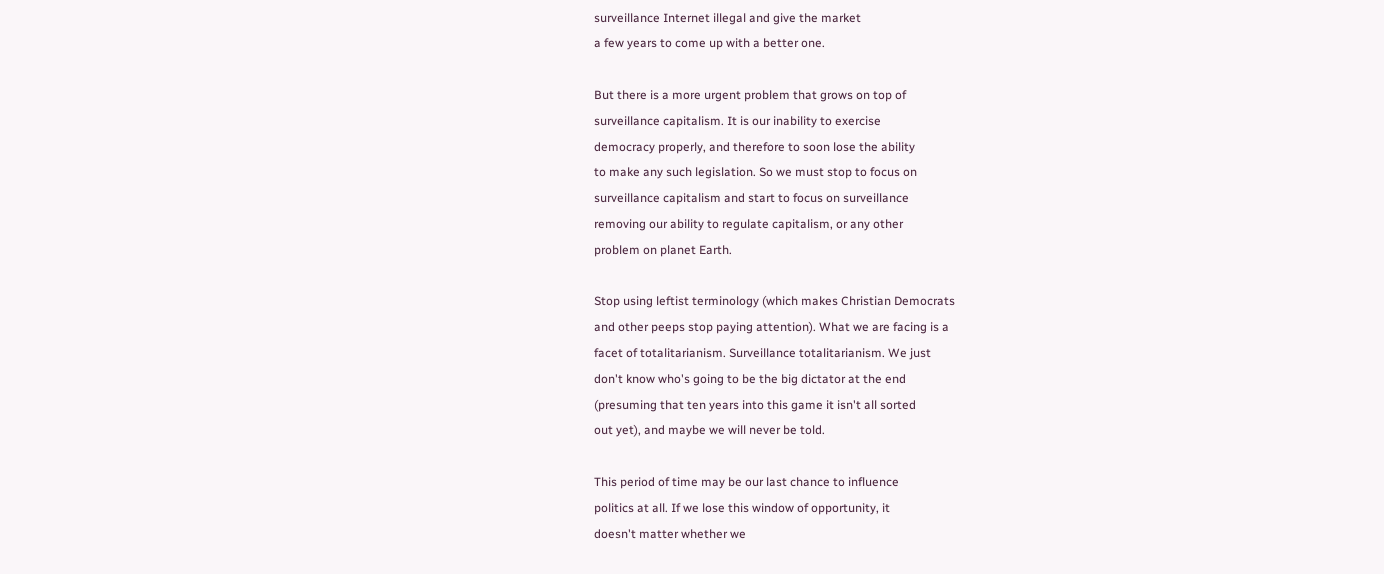surveillance Internet illegal and give the market
a few years to come up with a better one.

But there is a more urgent problem that grows on top of
surveillance capitalism. It is our inability to exercise
democracy properly, and therefore to soon lose the ability
to make any such legislation. So we must stop to focus on
surveillance capitalism and start to focus on surveillance
removing our ability to regulate capitalism, or any other
problem on planet Earth.

Stop using leftist terminology (which makes Christian Democrats
and other peeps stop paying attention). What we are facing is a
facet of totalitarianism. Surveillance totalitarianism. We just
don't know who's going to be the big dictator at the end
(presuming that ten years into this game it isn't all sorted
out yet), and maybe we will never be told.

This period of time may be our last chance to influence
politics at all. If we lose this window of opportunity, it
doesn't matter whether we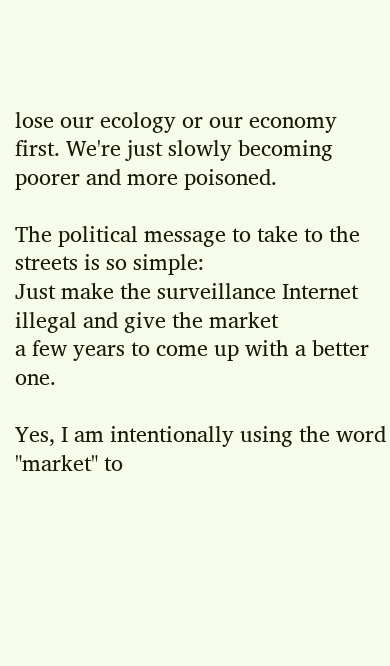lose our ecology or our economy
first. We're just slowly becoming poorer and more poisoned.

The political message to take to the streets is so simple:
Just make the surveillance Internet illegal and give the market
a few years to come up with a better one.

Yes, I am intentionally using the word "market" to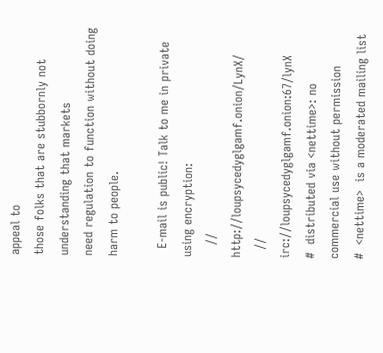appeal to
those folks that are stubbornly not understanding that markets
need regulation to function without doing harm to people.

  E-mail is public! Talk to me in private using encryption:
   //  http://loupsycedyglgamf.onion/LynX/
  //    irc://loupsycedyglgamf.onion:67/lynX
#  distributed via <nettime>: no commercial use without permission
#  <nettime>  is a moderated mailing list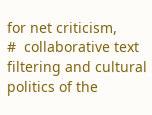for net criticism,
#  collaborative text filtering and cultural politics of the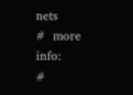nets
#  more info:
#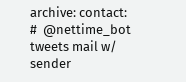archive: contact:
#  @nettime_bot tweets mail w/ sender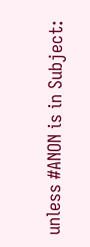unless #ANON is in Subject: